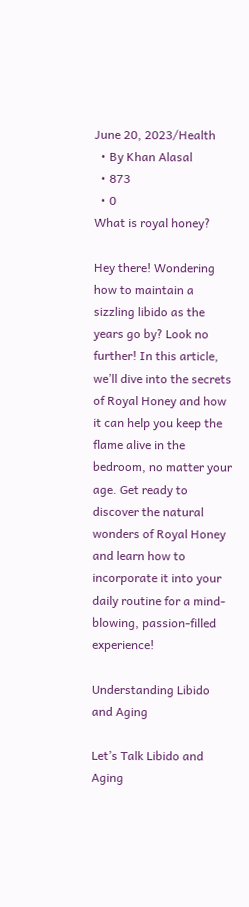June 20, 2023/Health
  • By Khan Alasal
  • 873
  • 0
What is royal honey?

Hey there! Wondering how to maintain a sizzling libido as the years go by? Look no further! In this article, we’ll dive into the secrets of Royal Honey and how it can help you keep the flame alive in the bedroom, no matter your age. Get ready to discover the natural wonders of Royal Honey and learn how to incorporate it into your daily routine for a mind-blowing, passion-filled experience!

Understanding Libido and Aging

Let’s Talk Libido and Aging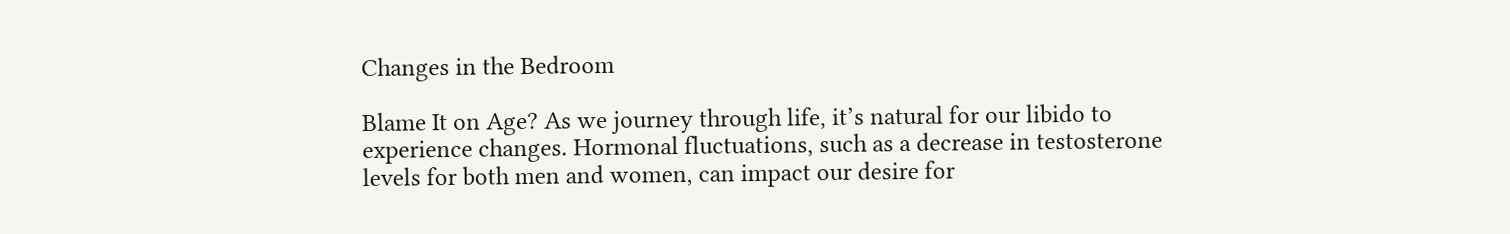Changes in the Bedroom

Blame It on Age? As we journey through life, it’s natural for our libido to experience changes. Hormonal fluctuations, such as a decrease in testosterone levels for both men and women, can impact our desire for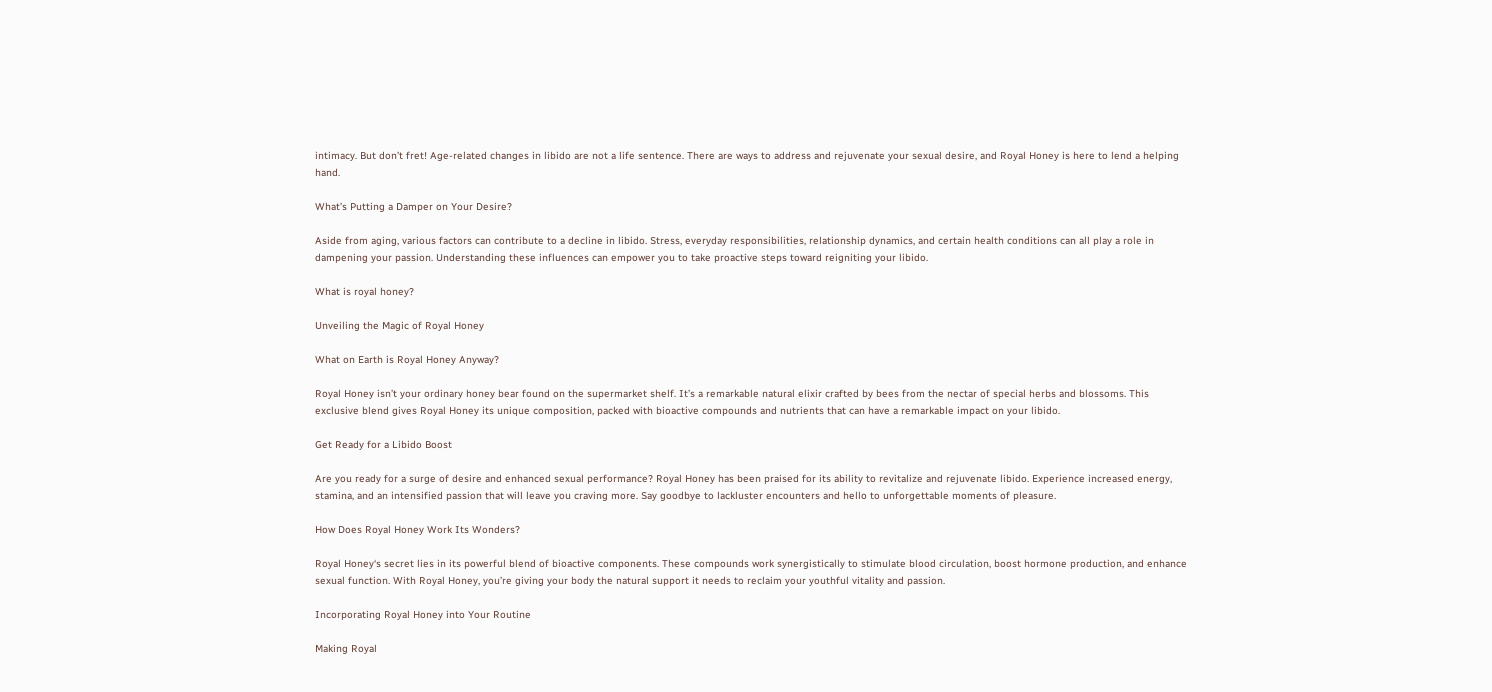intimacy. But don’t fret! Age-related changes in libido are not a life sentence. There are ways to address and rejuvenate your sexual desire, and Royal Honey is here to lend a helping hand.

What’s Putting a Damper on Your Desire?

Aside from aging, various factors can contribute to a decline in libido. Stress, everyday responsibilities, relationship dynamics, and certain health conditions can all play a role in dampening your passion. Understanding these influences can empower you to take proactive steps toward reigniting your libido.

What is royal honey?

Unveiling the Magic of Royal Honey

What on Earth is Royal Honey Anyway?

Royal Honey isn’t your ordinary honey bear found on the supermarket shelf. It’s a remarkable natural elixir crafted by bees from the nectar of special herbs and blossoms. This exclusive blend gives Royal Honey its unique composition, packed with bioactive compounds and nutrients that can have a remarkable impact on your libido.

Get Ready for a Libido Boost

Are you ready for a surge of desire and enhanced sexual performance? Royal Honey has been praised for its ability to revitalize and rejuvenate libido. Experience increased energy, stamina, and an intensified passion that will leave you craving more. Say goodbye to lackluster encounters and hello to unforgettable moments of pleasure.

How Does Royal Honey Work Its Wonders?

Royal Honey‘s secret lies in its powerful blend of bioactive components. These compounds work synergistically to stimulate blood circulation, boost hormone production, and enhance sexual function. With Royal Honey, you’re giving your body the natural support it needs to reclaim your youthful vitality and passion.

Incorporating Royal Honey into Your Routine

Making Royal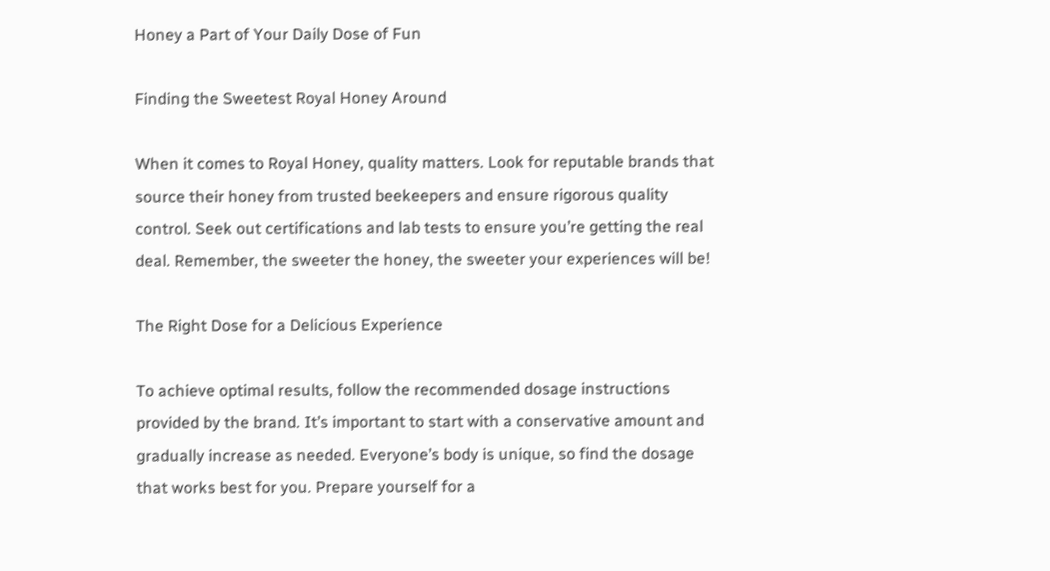Honey a Part of Your Daily Dose of Fun

Finding the Sweetest Royal Honey Around

When it comes to Royal Honey, quality matters. Look for reputable brands that source their honey from trusted beekeepers and ensure rigorous quality control. Seek out certifications and lab tests to ensure you’re getting the real deal. Remember, the sweeter the honey, the sweeter your experiences will be!

The Right Dose for a Delicious Experience

To achieve optimal results, follow the recommended dosage instructions provided by the brand. It’s important to start with a conservative amount and gradually increase as needed. Everyone’s body is unique, so find the dosage that works best for you. Prepare yourself for a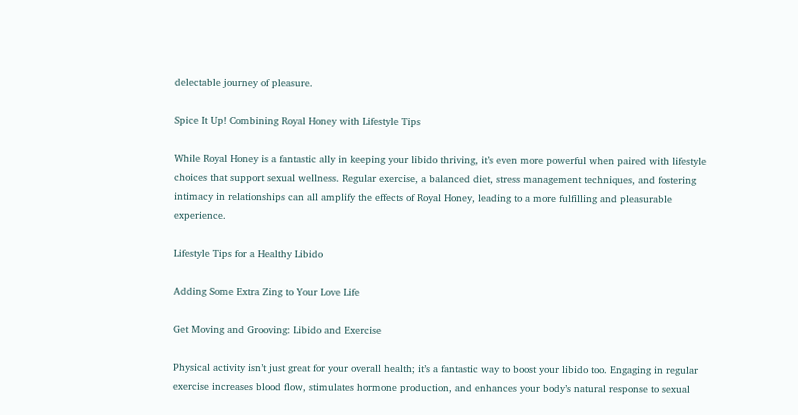delectable journey of pleasure.

Spice It Up! Combining Royal Honey with Lifestyle Tips

While Royal Honey is a fantastic ally in keeping your libido thriving, it’s even more powerful when paired with lifestyle choices that support sexual wellness. Regular exercise, a balanced diet, stress management techniques, and fostering intimacy in relationships can all amplify the effects of Royal Honey, leading to a more fulfilling and pleasurable experience.

Lifestyle Tips for a Healthy Libido

Adding Some Extra Zing to Your Love Life

Get Moving and Grooving: Libido and Exercise

Physical activity isn’t just great for your overall health; it’s a fantastic way to boost your libido too. Engaging in regular exercise increases blood flow, stimulates hormone production, and enhances your body’s natural response to sexual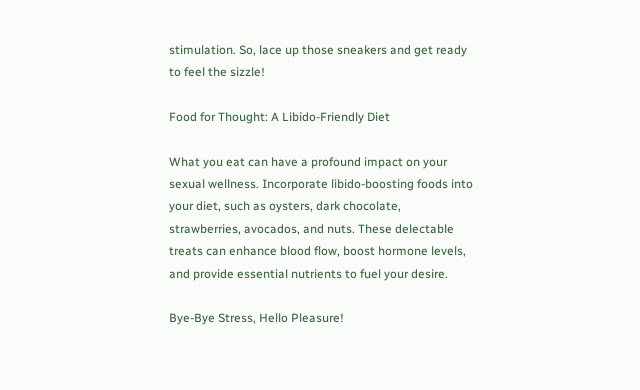stimulation. So, lace up those sneakers and get ready to feel the sizzle!

Food for Thought: A Libido-Friendly Diet

What you eat can have a profound impact on your sexual wellness. Incorporate libido-boosting foods into your diet, such as oysters, dark chocolate, strawberries, avocados, and nuts. These delectable treats can enhance blood flow, boost hormone levels, and provide essential nutrients to fuel your desire.

Bye-Bye Stress, Hello Pleasure!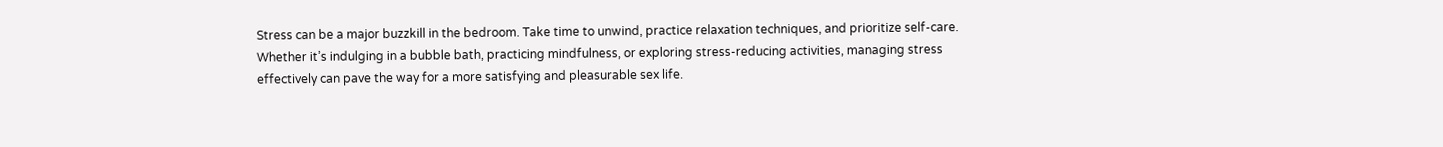Stress can be a major buzzkill in the bedroom. Take time to unwind, practice relaxation techniques, and prioritize self-care. Whether it’s indulging in a bubble bath, practicing mindfulness, or exploring stress-reducing activities, managing stress effectively can pave the way for a more satisfying and pleasurable sex life.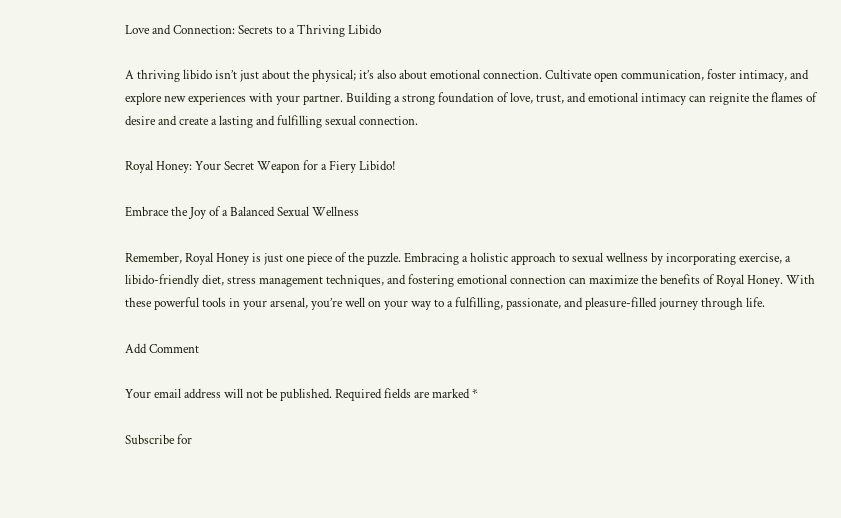Love and Connection: Secrets to a Thriving Libido

A thriving libido isn’t just about the physical; it’s also about emotional connection. Cultivate open communication, foster intimacy, and explore new experiences with your partner. Building a strong foundation of love, trust, and emotional intimacy can reignite the flames of desire and create a lasting and fulfilling sexual connection.

Royal Honey: Your Secret Weapon for a Fiery Libido!

Embrace the Joy of a Balanced Sexual Wellness

Remember, Royal Honey is just one piece of the puzzle. Embracing a holistic approach to sexual wellness by incorporating exercise, a libido-friendly diet, stress management techniques, and fostering emotional connection can maximize the benefits of Royal Honey. With these powerful tools in your arsenal, you’re well on your way to a fulfilling, passionate, and pleasure-filled journey through life.

Add Comment

Your email address will not be published. Required fields are marked *

Subscribe for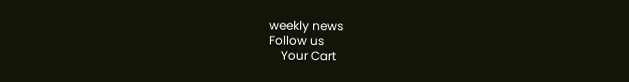weekly news
Follow us
    Your Cart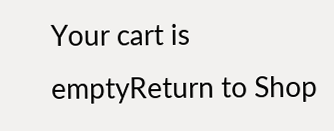Your cart is emptyReturn to Shop